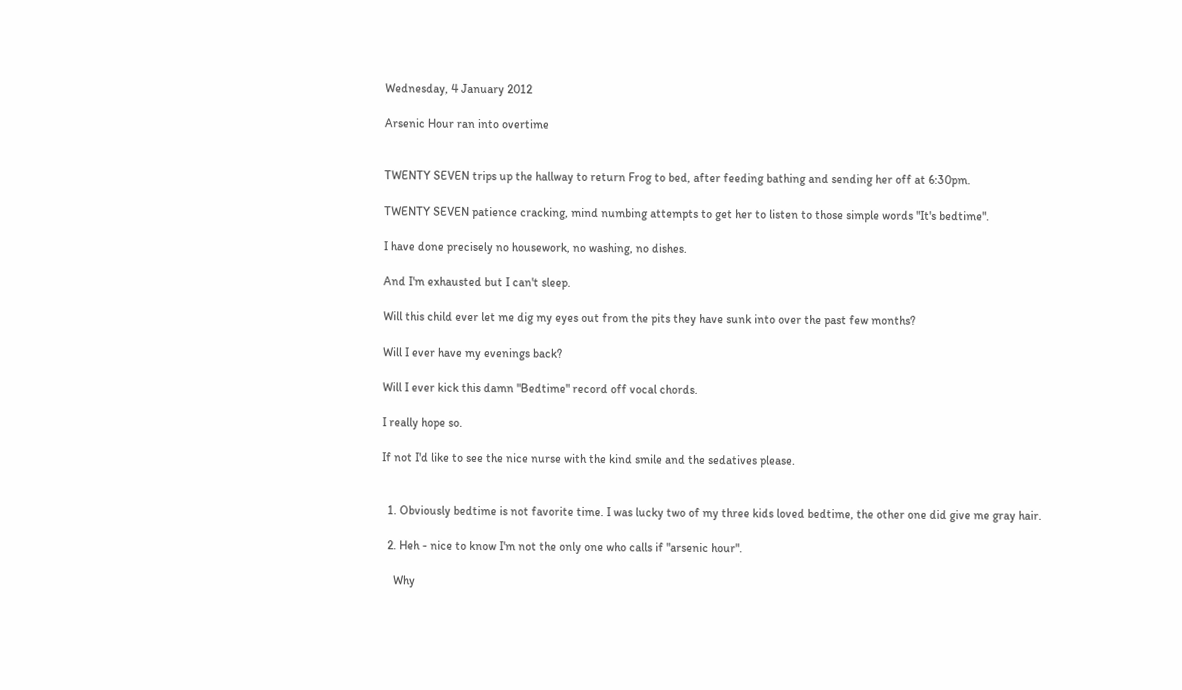Wednesday, 4 January 2012

Arsenic Hour ran into overtime


TWENTY SEVEN trips up the hallway to return Frog to bed, after feeding bathing and sending her off at 6:30pm.

TWENTY SEVEN patience cracking, mind numbing attempts to get her to listen to those simple words "It's bedtime".

I have done precisely no housework, no washing, no dishes.

And I'm exhausted but I can't sleep.

Will this child ever let me dig my eyes out from the pits they have sunk into over the past few months?

Will I ever have my evenings back?

Will I ever kick this damn "Bedtime" record off vocal chords.

I really hope so.

If not I'd like to see the nice nurse with the kind smile and the sedatives please.


  1. Obviously bedtime is not favorite time. I was lucky two of my three kids loved bedtime, the other one did give me gray hair.

  2. Heh - nice to know I'm not the only one who calls if "arsenic hour".

    Why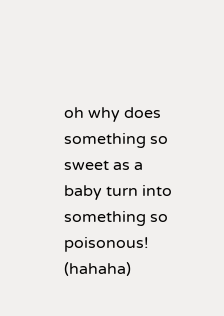oh why does something so sweet as a baby turn into something so poisonous! (hahaha)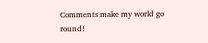Comments make my world go round!